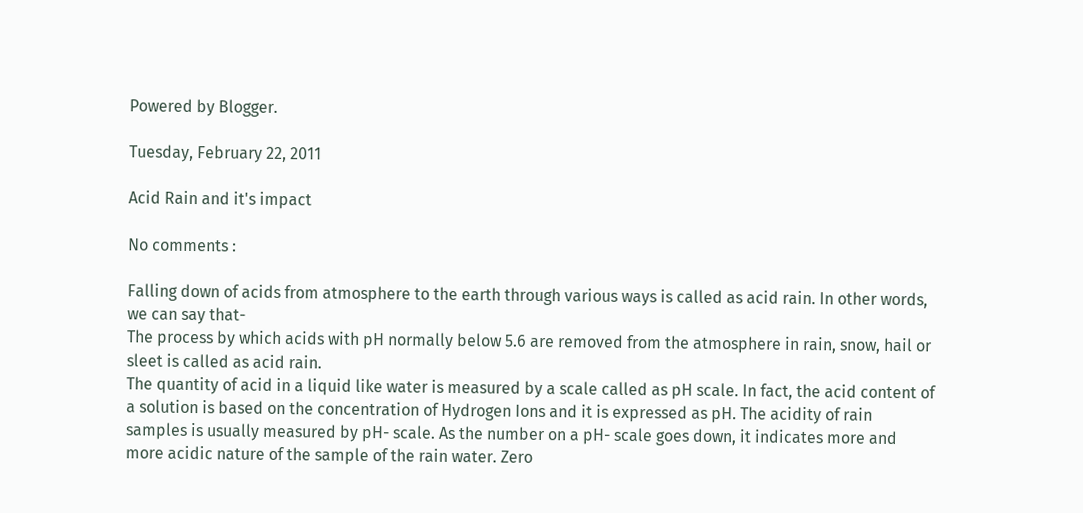Powered by Blogger.

Tuesday, February 22, 2011

Acid Rain and it's impact

No comments :

Falling down of acids from atmosphere to the earth through various ways is called as acid rain. In other words, we can say that-
The process by which acids with pH normally below 5.6 are removed from the atmosphere in rain, snow, hail or sleet is called as acid rain.
The quantity of acid in a liquid like water is measured by a scale called as pH scale. In fact, the acid content of a solution is based on the concentration of Hydrogen Ions and it is expressed as pH. The acidity of rain samples is usually measured by pH- scale. As the number on a pH- scale goes down, it indicates more and more acidic nature of the sample of the rain water. Zero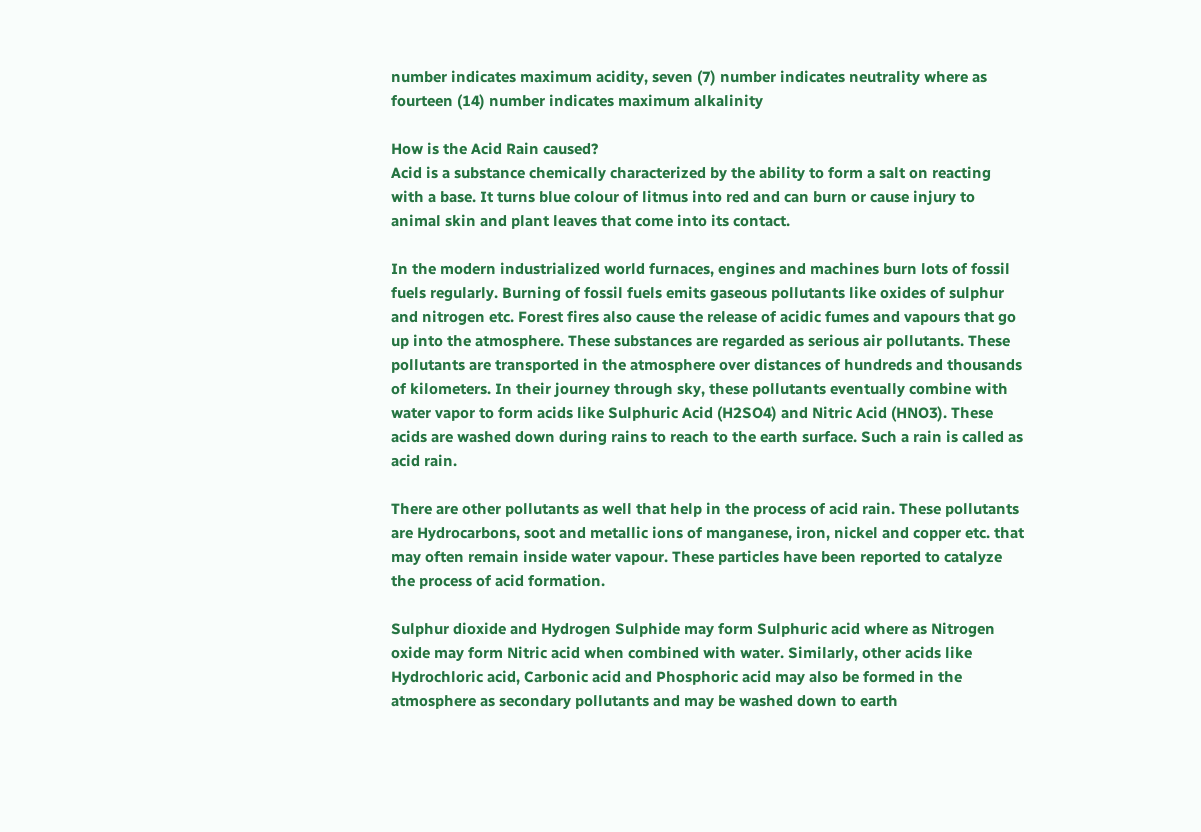number indicates maximum acidity, seven (7) number indicates neutrality where as fourteen (14) number indicates maximum alkalinity

How is the Acid Rain caused?
Acid is a substance chemically characterized by the ability to form a salt on reacting with a base. It turns blue colour of litmus into red and can burn or cause injury to animal skin and plant leaves that come into its contact.

In the modern industrialized world furnaces, engines and machines burn lots of fossil fuels regularly. Burning of fossil fuels emits gaseous pollutants like oxides of sulphur and nitrogen etc. Forest fires also cause the release of acidic fumes and vapours that go up into the atmosphere. These substances are regarded as serious air pollutants. These pollutants are transported in the atmosphere over distances of hundreds and thousands of kilometers. In their journey through sky, these pollutants eventually combine with water vapor to form acids like Sulphuric Acid (H2SO4) and Nitric Acid (HNO3). These acids are washed down during rains to reach to the earth surface. Such a rain is called as acid rain.

There are other pollutants as well that help in the process of acid rain. These pollutants are Hydrocarbons, soot and metallic ions of manganese, iron, nickel and copper etc. that may often remain inside water vapour. These particles have been reported to catalyze the process of acid formation.

Sulphur dioxide and Hydrogen Sulphide may form Sulphuric acid where as Nitrogen oxide may form Nitric acid when combined with water. Similarly, other acids like Hydrochloric acid, Carbonic acid and Phosphoric acid may also be formed in the atmosphere as secondary pollutants and may be washed down to earth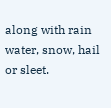along with rain water, snow, hail or sleet.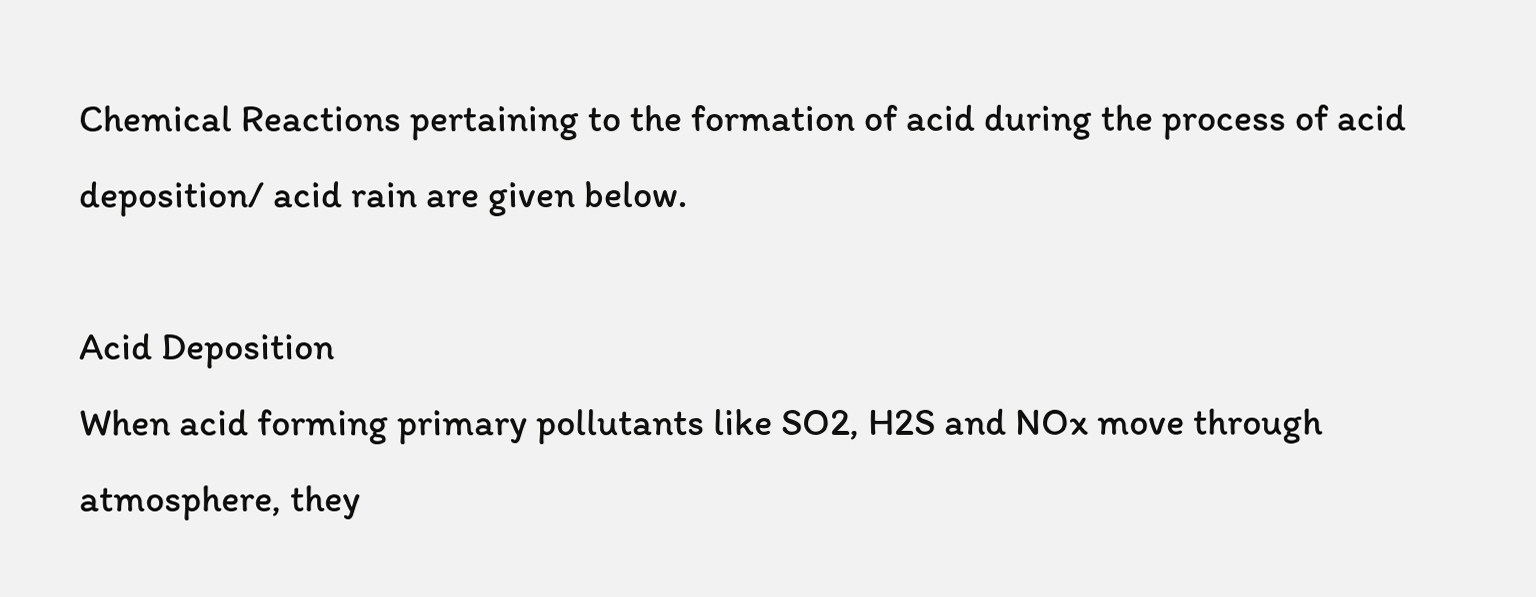Chemical Reactions pertaining to the formation of acid during the process of acid deposition/ acid rain are given below.

Acid Deposition
When acid forming primary pollutants like SO2, H2S and NOx move through atmosphere, they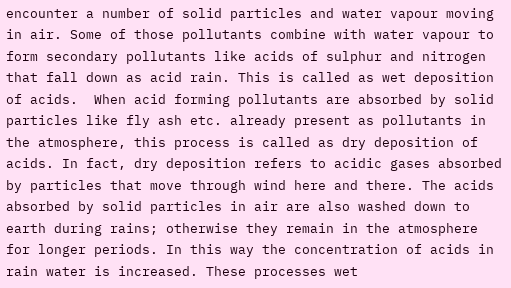encounter a number of solid particles and water vapour moving in air. Some of those pollutants combine with water vapour to form secondary pollutants like acids of sulphur and nitrogen that fall down as acid rain. This is called as wet deposition of acids.  When acid forming pollutants are absorbed by solid particles like fly ash etc. already present as pollutants in the atmosphere, this process is called as dry deposition of acids. In fact, dry deposition refers to acidic gases absorbed by particles that move through wind here and there. The acids absorbed by solid particles in air are also washed down to earth during rains; otherwise they remain in the atmosphere for longer periods. In this way the concentration of acids in rain water is increased. These processes wet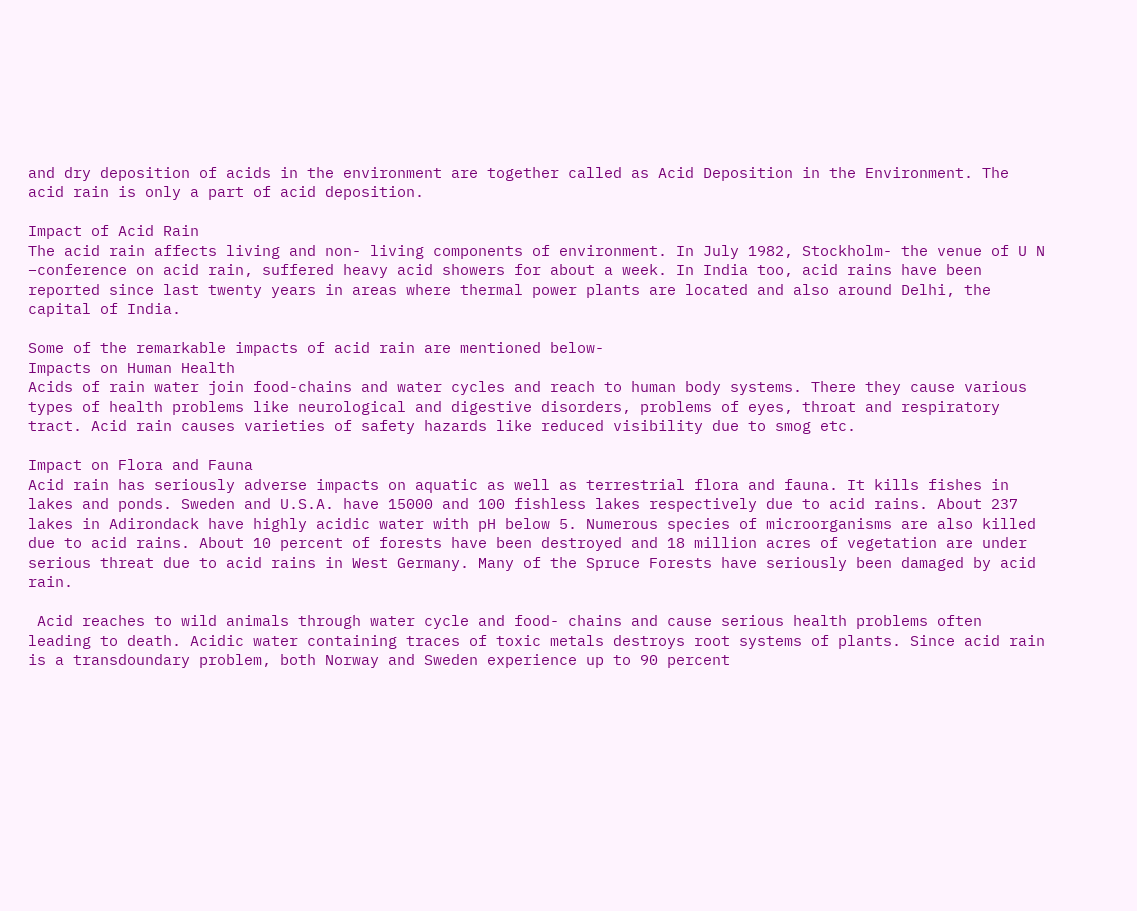and dry deposition of acids in the environment are together called as Acid Deposition in the Environment. The acid rain is only a part of acid deposition.

Impact of Acid Rain
The acid rain affects living and non- living components of environment. In July 1982, Stockholm- the venue of U N –conference on acid rain, suffered heavy acid showers for about a week. In India too, acid rains have been reported since last twenty years in areas where thermal power plants are located and also around Delhi, the capital of India.

Some of the remarkable impacts of acid rain are mentioned below-
Impacts on Human Health
Acids of rain water join food-chains and water cycles and reach to human body systems. There they cause various types of health problems like neurological and digestive disorders, problems of eyes, throat and respiratory tract. Acid rain causes varieties of safety hazards like reduced visibility due to smog etc.

Impact on Flora and Fauna
Acid rain has seriously adverse impacts on aquatic as well as terrestrial flora and fauna. It kills fishes in lakes and ponds. Sweden and U.S.A. have 15000 and 100 fishless lakes respectively due to acid rains. About 237 lakes in Adirondack have highly acidic water with pH below 5. Numerous species of microorganisms are also killed due to acid rains. About 10 percent of forests have been destroyed and 18 million acres of vegetation are under serious threat due to acid rains in West Germany. Many of the Spruce Forests have seriously been damaged by acid rain.

 Acid reaches to wild animals through water cycle and food- chains and cause serious health problems often leading to death. Acidic water containing traces of toxic metals destroys root systems of plants. Since acid rain is a transdoundary problem, both Norway and Sweden experience up to 90 percent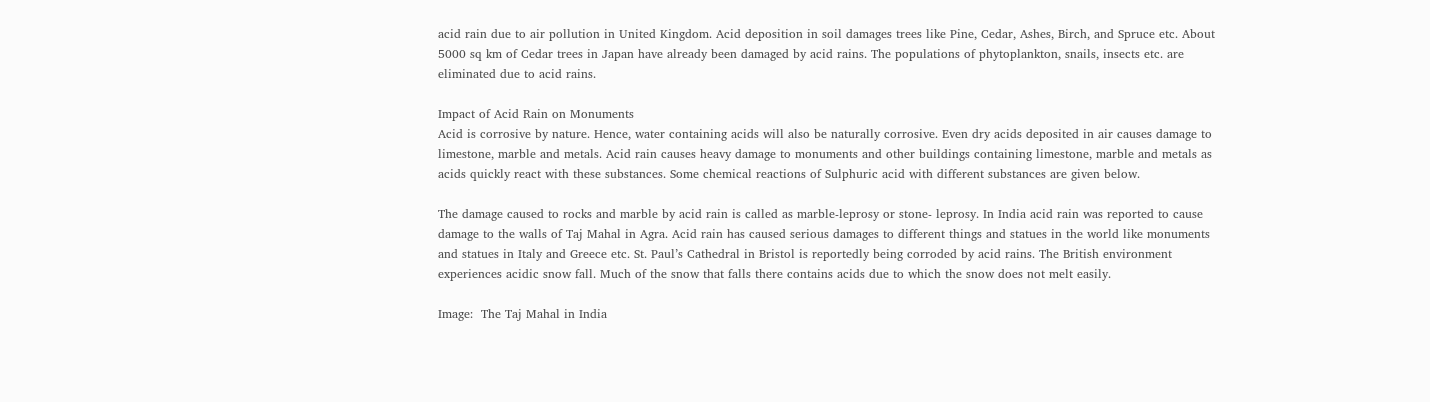acid rain due to air pollution in United Kingdom. Acid deposition in soil damages trees like Pine, Cedar, Ashes, Birch, and Spruce etc. About 5000 sq km of Cedar trees in Japan have already been damaged by acid rains. The populations of phytoplankton, snails, insects etc. are eliminated due to acid rains.

Impact of Acid Rain on Monuments
Acid is corrosive by nature. Hence, water containing acids will also be naturally corrosive. Even dry acids deposited in air causes damage to limestone, marble and metals. Acid rain causes heavy damage to monuments and other buildings containing limestone, marble and metals as acids quickly react with these substances. Some chemical reactions of Sulphuric acid with different substances are given below.

The damage caused to rocks and marble by acid rain is called as marble-leprosy or stone- leprosy. In India acid rain was reported to cause damage to the walls of Taj Mahal in Agra. Acid rain has caused serious damages to different things and statues in the world like monuments and statues in Italy and Greece etc. St. Paul’s Cathedral in Bristol is reportedly being corroded by acid rains. The British environment experiences acidic snow fall. Much of the snow that falls there contains acids due to which the snow does not melt easily.

Image:  The Taj Mahal in India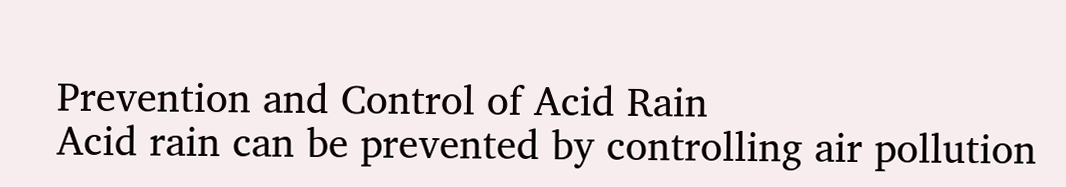Prevention and Control of Acid Rain
Acid rain can be prevented by controlling air pollution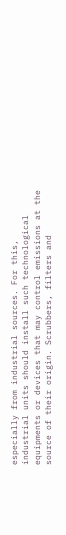especially from industrial sources. For this, industrial units should install such technological equipments or devices that may control emissions at the source of their origin. Scrubbers, filters and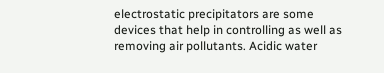electrostatic precipitators are some devices that help in controlling as well as removing air pollutants. Acidic water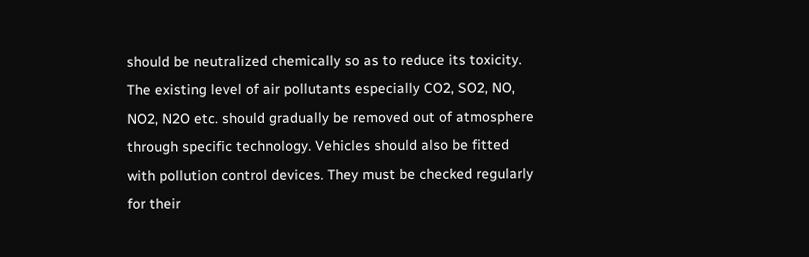should be neutralized chemically so as to reduce its toxicity. The existing level of air pollutants especially CO2, SO2, NO, NO2, N2O etc. should gradually be removed out of atmosphere through specific technology. Vehicles should also be fitted with pollution control devices. They must be checked regularly for their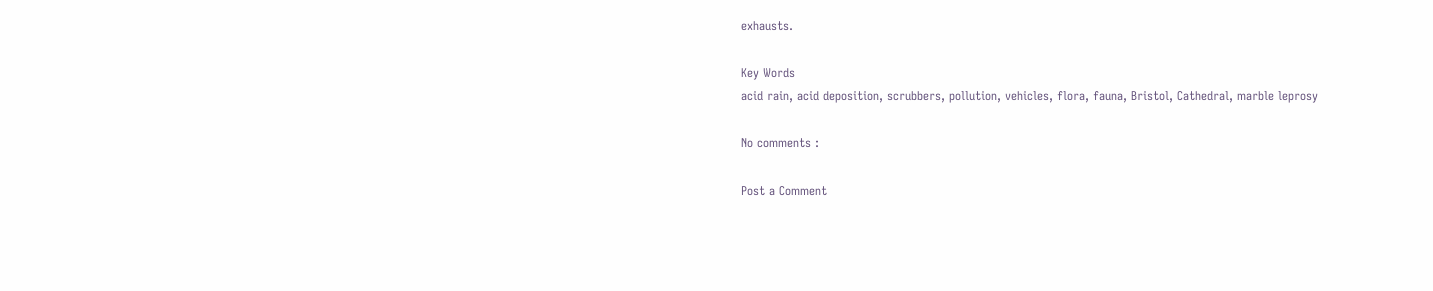exhausts.

Key Words
acid rain, acid deposition, scrubbers, pollution, vehicles, flora, fauna, Bristol, Cathedral, marble leprosy

No comments :

Post a Comment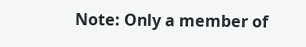Note: Only a member of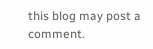this blog may post a comment.